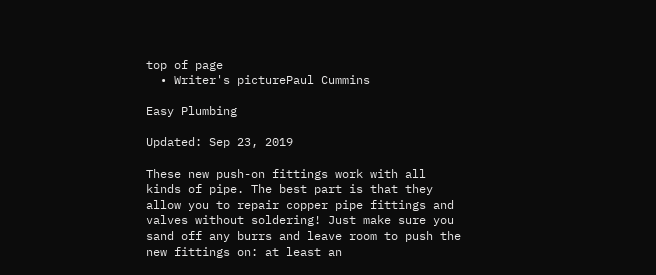top of page
  • Writer's picturePaul Cummins

Easy Plumbing

Updated: Sep 23, 2019

These new push-on fittings work with all kinds of pipe. The best part is that they allow you to repair copper pipe fittings and valves without soldering! Just make sure you sand off any burrs and leave room to push the new fittings on: at least an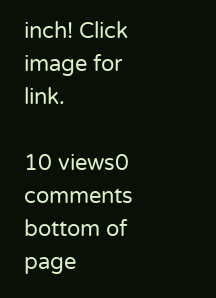inch! Click image for link.

10 views0 comments
bottom of page